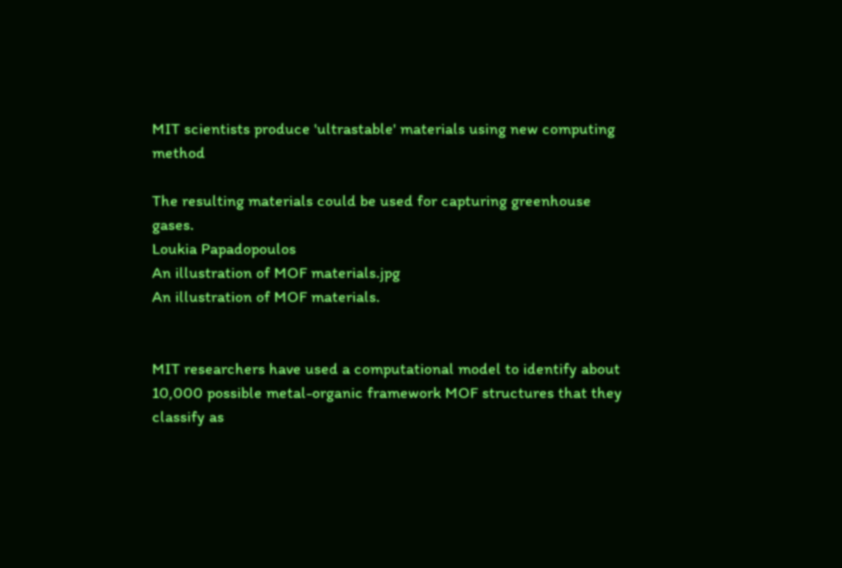MIT scientists produce 'ultrastable' materials using new computing method

The resulting materials could be used for capturing greenhouse gases.
Loukia Papadopoulos
An illustration of MOF materials.jpg
An illustration of MOF materials.


MIT researchers have used a computational model to identify about 10,000 possible metal-organic framework MOF structures that they classify as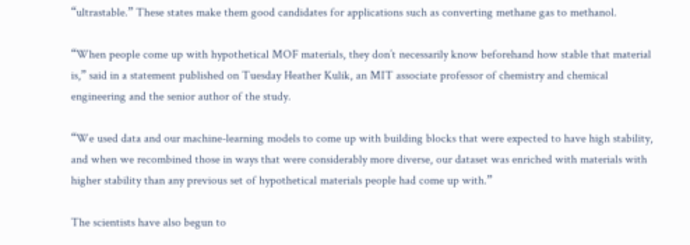“ultrastable.” These states make them good candidates for applications such as converting methane gas to methanol.

“When people come up with hypothetical MOF materials, they don’t necessarily know beforehand how stable that material is,” said in a statement published on Tuesday Heather Kulik, an MIT associate professor of chemistry and chemical engineering and the senior author of the study.

“We used data and our machine-learning models to come up with building blocks that were expected to have high stability, and when we recombined those in ways that were considerably more diverse, our dataset was enriched with materials with higher stability than any previous set of hypothetical materials people had come up with.”

The scientists have also begun to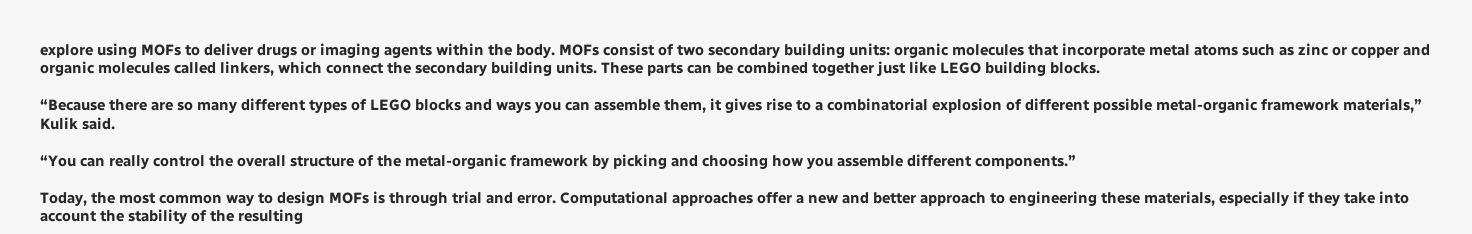explore using MOFs to deliver drugs or imaging agents within the body. MOFs consist of two secondary building units: organic molecules that incorporate metal atoms such as zinc or copper and organic molecules called linkers, which connect the secondary building units. These parts can be combined together just like LEGO building blocks.

“Because there are so many different types of LEGO blocks and ways you can assemble them, it gives rise to a combinatorial explosion of different possible metal-organic framework materials,” Kulik said.

“You can really control the overall structure of the metal-organic framework by picking and choosing how you assemble different components.”

Today, the most common way to design MOFs is through trial and error. Computational approaches offer a new and better approach to engineering these materials, especially if they take into account the stability of the resulting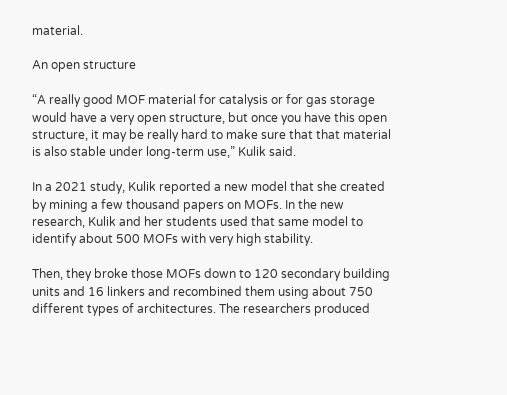material.

An open structure

“A really good MOF material for catalysis or for gas storage would have a very open structure, but once you have this open structure, it may be really hard to make sure that that material is also stable under long-term use,” Kulik said.

In a 2021 study, Kulik reported a new model that she created by mining a few thousand papers on MOFs. In the new research, Kulik and her students used that same model to identify about 500 MOFs with very high stability.

Then, they broke those MOFs down to 120 secondary building units and 16 linkers and recombined them using about 750 different types of architectures. The researchers produced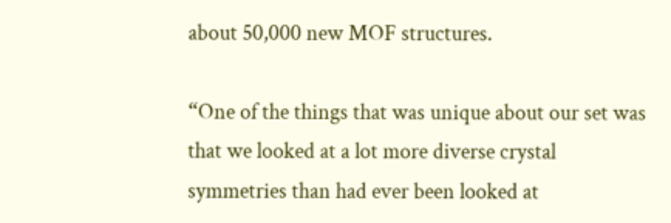about 50,000 new MOF structures.

“One of the things that was unique about our set was that we looked at a lot more diverse crystal symmetries than had ever been looked at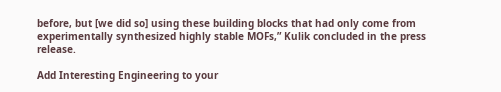before, but [we did so] using these building blocks that had only come from experimentally synthesized highly stable MOFs,” Kulik concluded in the press release.

Add Interesting Engineering to your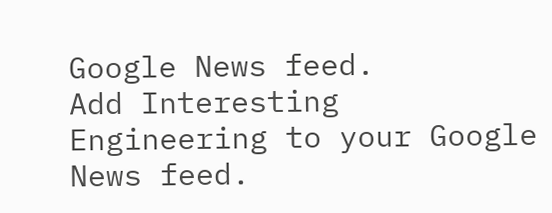Google News feed.
Add Interesting Engineering to your Google News feed.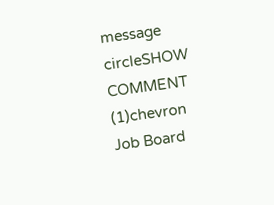message circleSHOW COMMENT (1)chevron
Job Board